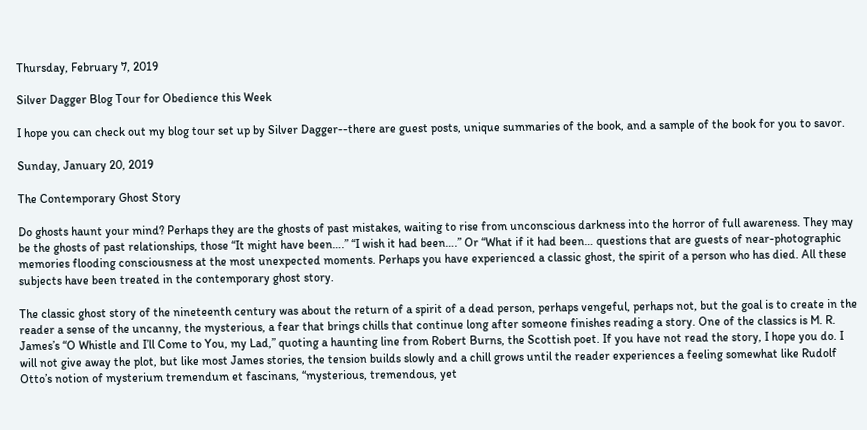Thursday, February 7, 2019

Silver Dagger Blog Tour for Obedience this Week

I hope you can check out my blog tour set up by Silver Dagger--there are guest posts, unique summaries of the book, and a sample of the book for you to savor.

Sunday, January 20, 2019

The Contemporary Ghost Story

Do ghosts haunt your mind? Perhaps they are the ghosts of past mistakes, waiting to rise from unconscious darkness into the horror of full awareness. They may be the ghosts of past relationships, those “It might have been….” “I wish it had been….” Or “What if it had been… questions that are guests of near-photographic memories flooding consciousness at the most unexpected moments. Perhaps you have experienced a classic ghost, the spirit of a person who has died. All these subjects have been treated in the contemporary ghost story.

The classic ghost story of the nineteenth century was about the return of a spirit of a dead person, perhaps vengeful, perhaps not, but the goal is to create in the reader a sense of the uncanny, the mysterious, a fear that brings chills that continue long after someone finishes reading a story. One of the classics is M. R. James’s “O Whistle and I’ll Come to You, my Lad,” quoting a haunting line from Robert Burns, the Scottish poet. If you have not read the story, I hope you do. I will not give away the plot, but like most James stories, the tension builds slowly and a chill grows until the reader experiences a feeling somewhat like Rudolf Otto’s notion of mysterium tremendum et fascinans, “mysterious, tremendous, yet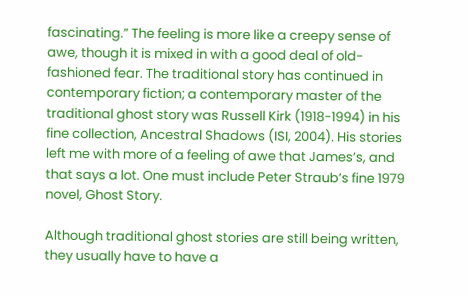fascinating.” The feeling is more like a creepy sense of awe, though it is mixed in with a good deal of old-fashioned fear. The traditional story has continued in contemporary fiction; a contemporary master of the traditional ghost story was Russell Kirk (1918-1994) in his fine collection, Ancestral Shadows (ISI, 2004). His stories left me with more of a feeling of awe that James’s, and that says a lot. One must include Peter Straub’s fine 1979 novel, Ghost Story.

Although traditional ghost stories are still being written, they usually have to have a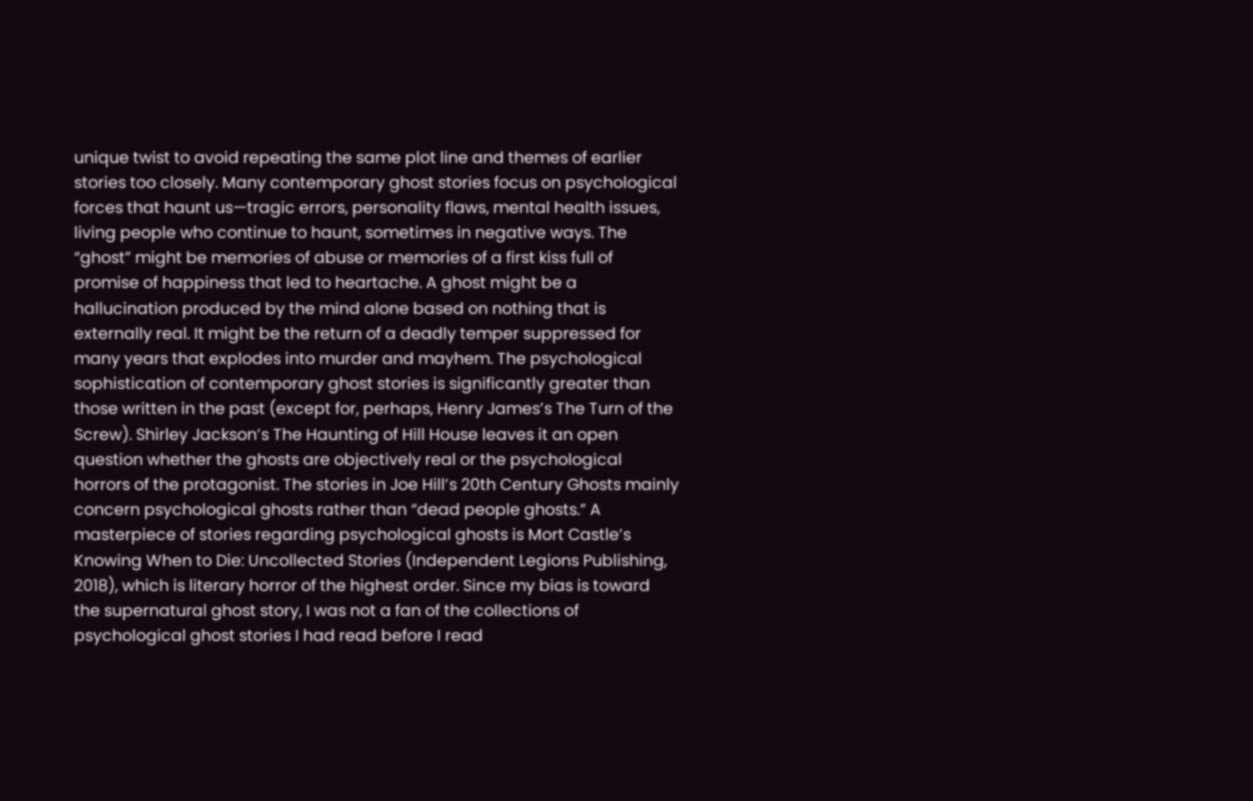unique twist to avoid repeating the same plot line and themes of earlier stories too closely. Many contemporary ghost stories focus on psychological forces that haunt us—tragic errors, personality flaws, mental health issues, living people who continue to haunt, sometimes in negative ways. The “ghost” might be memories of abuse or memories of a first kiss full of promise of happiness that led to heartache. A ghost might be a hallucination produced by the mind alone based on nothing that is externally real. It might be the return of a deadly temper suppressed for many years that explodes into murder and mayhem. The psychological sophistication of contemporary ghost stories is significantly greater than those written in the past (except for, perhaps, Henry James’s The Turn of the Screw). Shirley Jackson’s The Haunting of Hill House leaves it an open question whether the ghosts are objectively real or the psychological horrors of the protagonist. The stories in Joe Hill’s 20th Century Ghosts mainly concern psychological ghosts rather than “dead people ghosts.” A masterpiece of stories regarding psychological ghosts is Mort Castle’s Knowing When to Die: Uncollected Stories (Independent Legions Publishing, 2018), which is literary horror of the highest order. Since my bias is toward the supernatural ghost story, I was not a fan of the collections of psychological ghost stories I had read before I read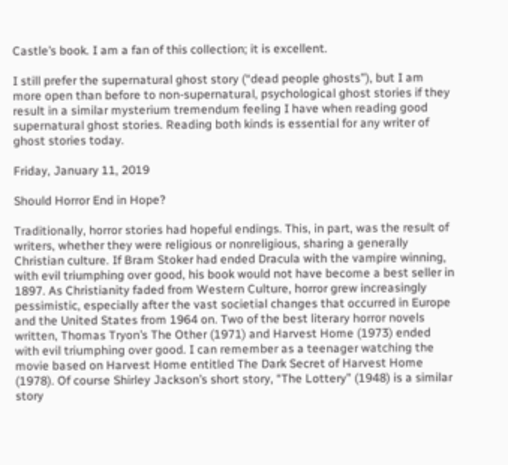Castle’s book. I am a fan of this collection; it is excellent.

I still prefer the supernatural ghost story (“dead people ghosts”), but I am more open than before to non-supernatural, psychological ghost stories if they result in a similar mysterium tremendum feeling I have when reading good supernatural ghost stories. Reading both kinds is essential for any writer of ghost stories today.

Friday, January 11, 2019

Should Horror End in Hope?

Traditionally, horror stories had hopeful endings. This, in part, was the result of writers, whether they were religious or nonreligious, sharing a generally Christian culture. If Bram Stoker had ended Dracula with the vampire winning, with evil triumphing over good, his book would not have become a best seller in 1897. As Christianity faded from Western Culture, horror grew increasingly pessimistic, especially after the vast societial changes that occurred in Europe and the United States from 1964 on. Two of the best literary horror novels written, Thomas Tryon’s The Other (1971) and Harvest Home (1973) ended with evil triumphing over good. I can remember as a teenager watching the movie based on Harvest Home entitled The Dark Secret of Harvest Home (1978). Of course Shirley Jackson’s short story, “The Lottery” (1948) is a similar story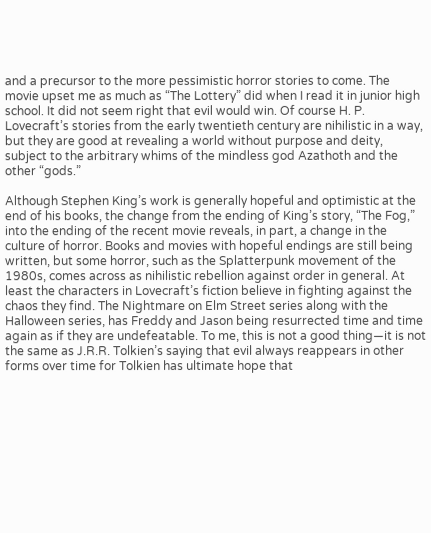and a precursor to the more pessimistic horror stories to come. The movie upset me as much as “The Lottery” did when I read it in junior high school. It did not seem right that evil would win. Of course H. P. Lovecraft’s stories from the early twentieth century are nihilistic in a way, but they are good at revealing a world without purpose and deity, subject to the arbitrary whims of the mindless god Azathoth and the other “gods.”

Although Stephen King’s work is generally hopeful and optimistic at the end of his books, the change from the ending of King’s story, “The Fog,” into the ending of the recent movie reveals, in part, a change in the culture of horror. Books and movies with hopeful endings are still being written, but some horror, such as the Splatterpunk movement of the 1980s, comes across as nihilistic rebellion against order in general. At least the characters in Lovecraft’s fiction believe in fighting against the chaos they find. The Nightmare on Elm Street series along with the Halloween series, has Freddy and Jason being resurrected time and time again as if they are undefeatable. To me, this is not a good thing—it is not the same as J.R.R. Tolkien’s saying that evil always reappears in other forms over time for Tolkien has ultimate hope that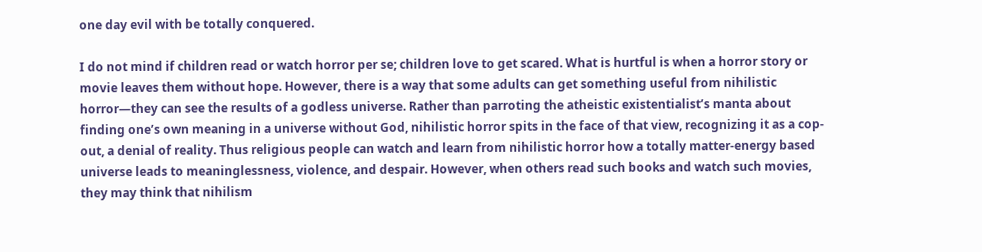one day evil with be totally conquered.

I do not mind if children read or watch horror per se; children love to get scared. What is hurtful is when a horror story or movie leaves them without hope. However, there is a way that some adults can get something useful from nihilistic horror—they can see the results of a godless universe. Rather than parroting the atheistic existentialist’s manta about finding one’s own meaning in a universe without God, nihilistic horror spits in the face of that view, recognizing it as a cop-out, a denial of reality. Thus religious people can watch and learn from nihilistic horror how a totally matter-energy based universe leads to meaninglessness, violence, and despair. However, when others read such books and watch such movies, they may think that nihilism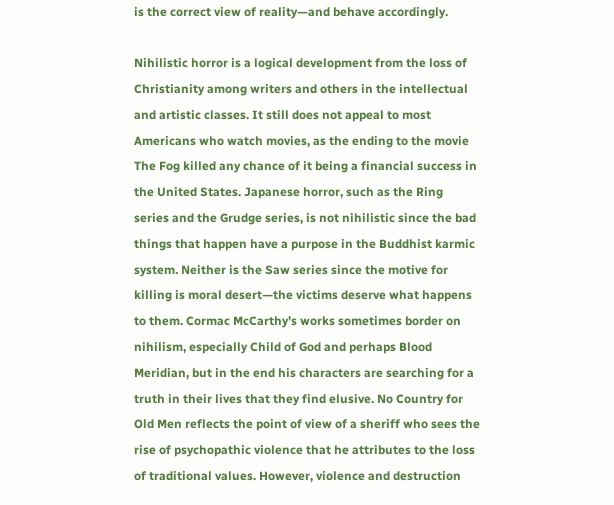is the correct view of reality—and behave accordingly.

Nihilistic horror is a logical development from the loss of Christianity among writers and others in the intellectual and artistic classes. It still does not appeal to most Americans who watch movies, as the ending to the movie The Fog killed any chance of it being a financial success in the United States. Japanese horror, such as the Ring series and the Grudge series, is not nihilistic since the bad things that happen have a purpose in the Buddhist karmic system. Neither is the Saw series since the motive for killing is moral desert—the victims deserve what happens to them. Cormac McCarthy’s works sometimes border on nihilism, especially Child of God and perhaps Blood Meridian, but in the end his characters are searching for a truth in their lives that they find elusive. No Country for Old Men reflects the point of view of a sheriff who sees the rise of psychopathic violence that he attributes to the loss of traditional values. However, violence and destruction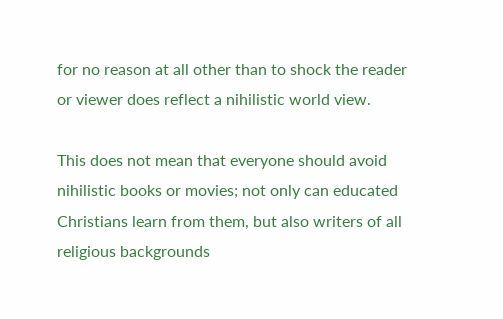for no reason at all other than to shock the reader or viewer does reflect a nihilistic world view.

This does not mean that everyone should avoid nihilistic books or movies; not only can educated Christians learn from them, but also writers of all religious backgrounds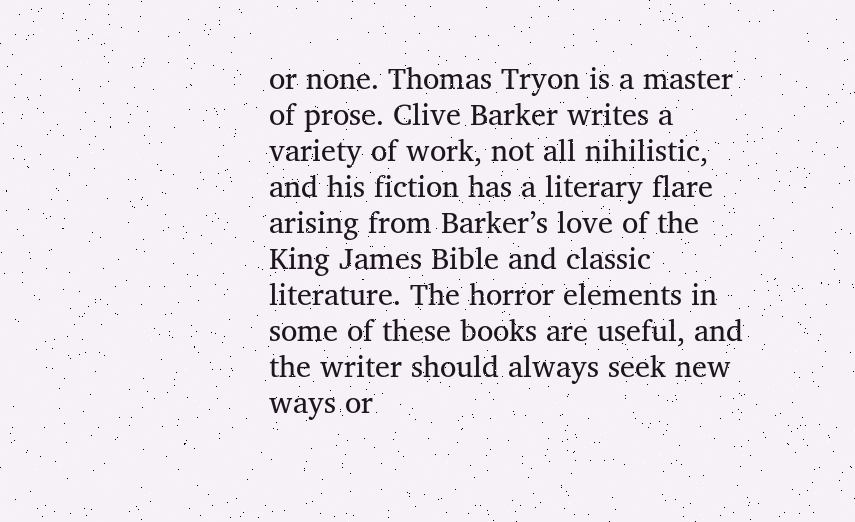or none. Thomas Tryon is a master of prose. Clive Barker writes a variety of work, not all nihilistic, and his fiction has a literary flare arising from Barker’s love of the King James Bible and classic literature. The horror elements in some of these books are useful, and the writer should always seek new ways or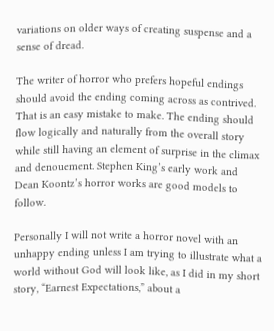variations on older ways of creating suspense and a sense of dread.

The writer of horror who prefers hopeful endings should avoid the ending coming across as contrived. That is an easy mistake to make. The ending should flow logically and naturally from the overall story while still having an element of surprise in the climax and denouement. Stephen King’s early work and Dean Koontz’s horror works are good models to follow.

Personally I will not write a horror novel with an unhappy ending unless I am trying to illustrate what a world without God will look like, as I did in my short story, “Earnest Expectations,” about a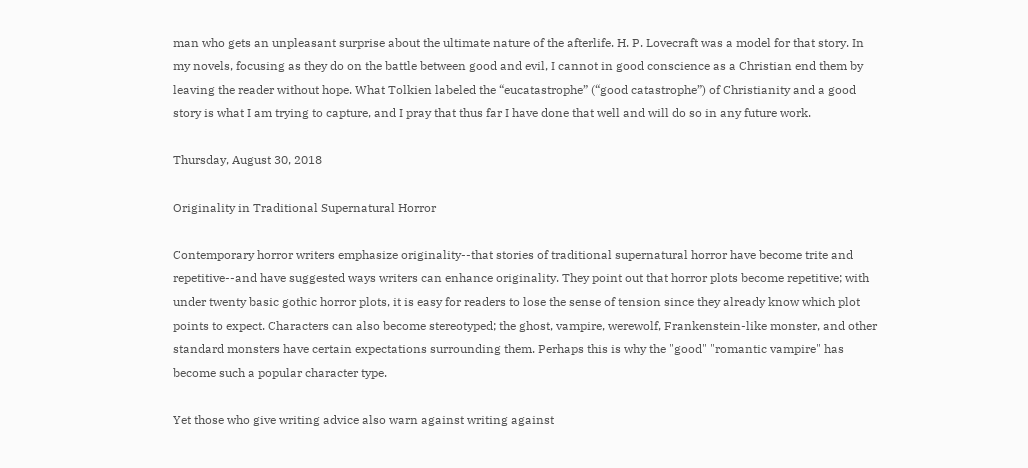man who gets an unpleasant surprise about the ultimate nature of the afterlife. H. P. Lovecraft was a model for that story. In my novels, focusing as they do on the battle between good and evil, I cannot in good conscience as a Christian end them by leaving the reader without hope. What Tolkien labeled the “eucatastrophe” (“good catastrophe”) of Christianity and a good story is what I am trying to capture, and I pray that thus far I have done that well and will do so in any future work.

Thursday, August 30, 2018

Originality in Traditional Supernatural Horror

Contemporary horror writers emphasize originality--that stories of traditional supernatural horror have become trite and repetitive--and have suggested ways writers can enhance originality. They point out that horror plots become repetitive; with under twenty basic gothic horror plots, it is easy for readers to lose the sense of tension since they already know which plot points to expect. Characters can also become stereotyped; the ghost, vampire, werewolf, Frankenstein-like monster, and other standard monsters have certain expectations surrounding them. Perhaps this is why the "good" "romantic vampire" has become such a popular character type.

Yet those who give writing advice also warn against writing against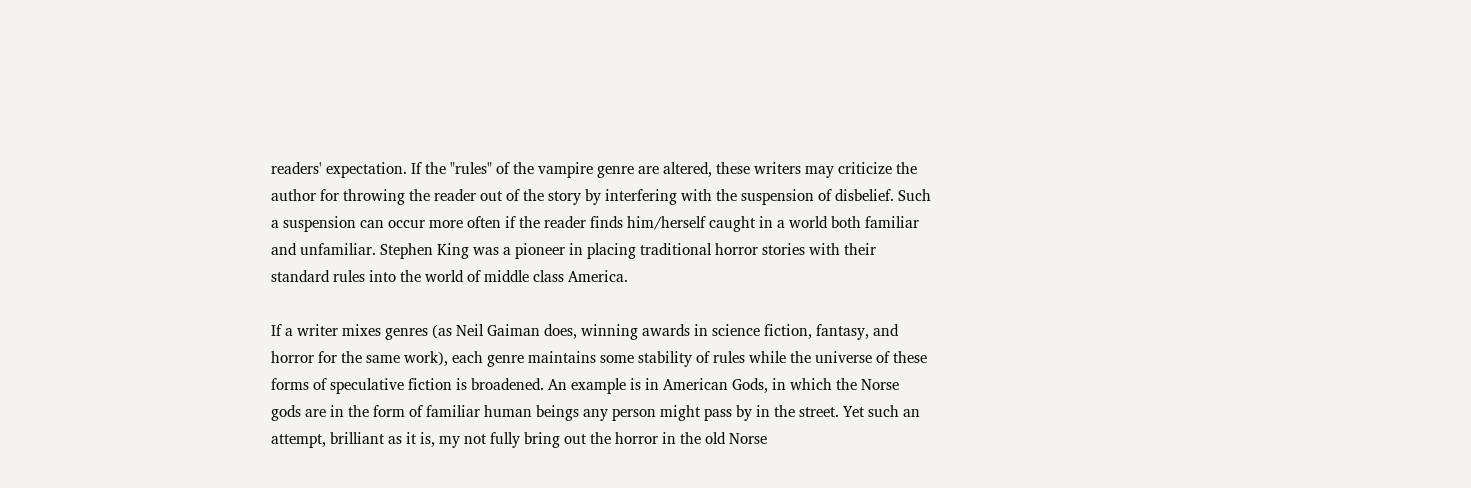readers' expectation. If the "rules" of the vampire genre are altered, these writers may criticize the author for throwing the reader out of the story by interfering with the suspension of disbelief. Such a suspension can occur more often if the reader finds him/herself caught in a world both familiar and unfamiliar. Stephen King was a pioneer in placing traditional horror stories with their standard rules into the world of middle class America.

If a writer mixes genres (as Neil Gaiman does, winning awards in science fiction, fantasy, and horror for the same work), each genre maintains some stability of rules while the universe of these forms of speculative fiction is broadened. An example is in American Gods, in which the Norse gods are in the form of familiar human beings any person might pass by in the street. Yet such an attempt, brilliant as it is, my not fully bring out the horror in the old Norse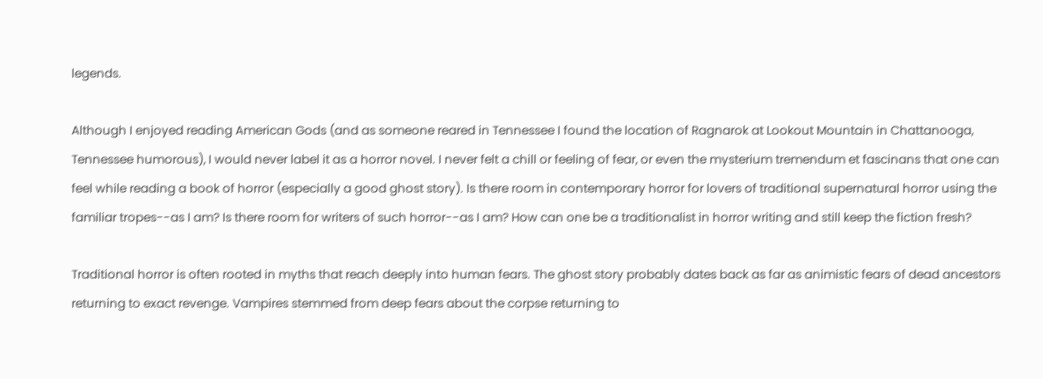legends.

Although I enjoyed reading American Gods (and as someone reared in Tennessee I found the location of Ragnarok at Lookout Mountain in Chattanooga, Tennessee humorous), I would never label it as a horror novel. I never felt a chill or feeling of fear, or even the mysterium tremendum et fascinans that one can feel while reading a book of horror (especially a good ghost story). Is there room in contemporary horror for lovers of traditional supernatural horror using the familiar tropes--as I am? Is there room for writers of such horror--as I am? How can one be a traditionalist in horror writing and still keep the fiction fresh?

Traditional horror is often rooted in myths that reach deeply into human fears. The ghost story probably dates back as far as animistic fears of dead ancestors returning to exact revenge. Vampires stemmed from deep fears about the corpse returning to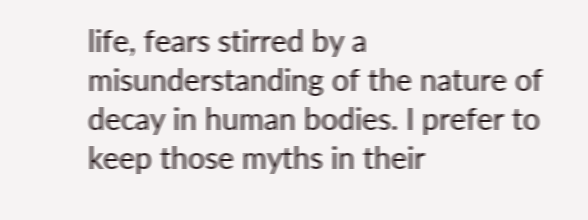life, fears stirred by a misunderstanding of the nature of decay in human bodies. I prefer to keep those myths in their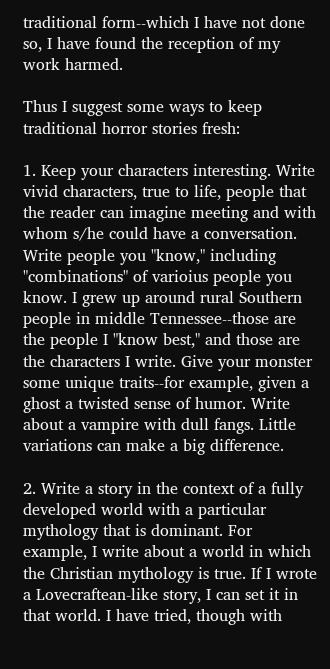traditional form--which I have not done so, I have found the reception of my work harmed.

Thus I suggest some ways to keep traditional horror stories fresh:

1. Keep your characters interesting. Write vivid characters, true to life, people that the reader can imagine meeting and with whom s/he could have a conversation. Write people you "know," including "combinations" of varioius people you know. I grew up around rural Southern people in middle Tennessee--those are the people I "know best," and those are the characters I write. Give your monster some unique traits--for example, given a ghost a twisted sense of humor. Write about a vampire with dull fangs. Little variations can make a big difference.

2. Write a story in the context of a fully developed world with a particular mythology that is dominant. For example, I write about a world in which the Christian mythology is true. If I wrote a Lovecraftean-like story, I can set it in that world. I have tried, though with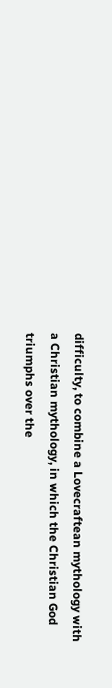difficulty, to combine a Lovecraftean mythology with a Christian mythology, in which the Christian God triumphs over the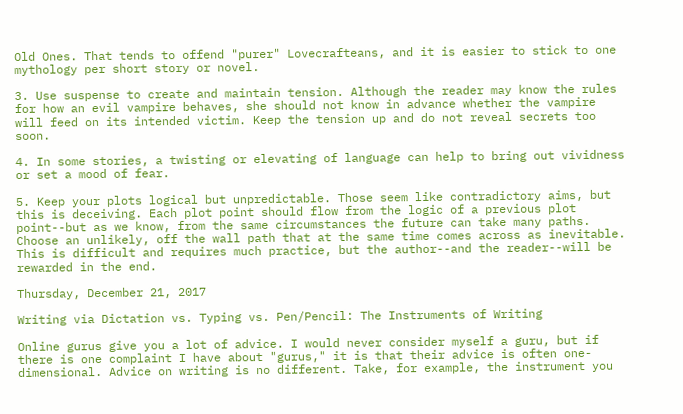Old Ones. That tends to offend "purer" Lovecrafteans, and it is easier to stick to one mythology per short story or novel.

3. Use suspense to create and maintain tension. Although the reader may know the rules for how an evil vampire behaves, she should not know in advance whether the vampire will feed on its intended victim. Keep the tension up and do not reveal secrets too soon.

4. In some stories, a twisting or elevating of language can help to bring out vividness or set a mood of fear.

5. Keep your plots logical but unpredictable. Those seem like contradictory aims, but this is deceiving. Each plot point should flow from the logic of a previous plot point--but as we know, from the same circumstances the future can take many paths. Choose an unlikely, off the wall path that at the same time comes across as inevitable. This is difficult and requires much practice, but the author--and the reader--will be rewarded in the end.

Thursday, December 21, 2017

Writing via Dictation vs. Typing vs. Pen/Pencil: The Instruments of Writing

Online gurus give you a lot of advice. I would never consider myself a guru, but if there is one complaint I have about "gurus," it is that their advice is often one-dimensional. Advice on writing is no different. Take, for example, the instrument you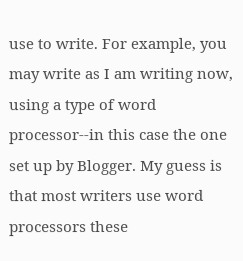use to write. For example, you may write as I am writing now, using a type of word processor--in this case the one set up by Blogger. My guess is that most writers use word processors these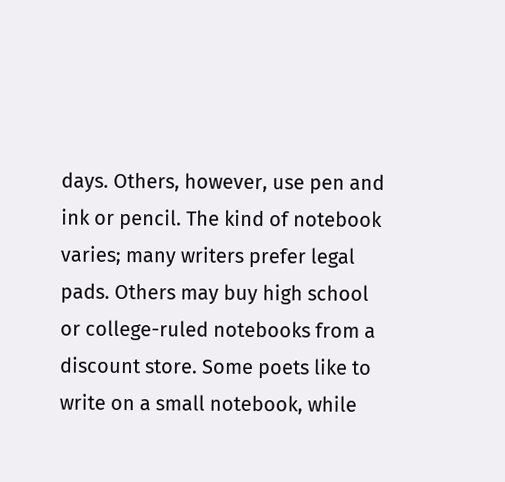days. Others, however, use pen and ink or pencil. The kind of notebook varies; many writers prefer legal pads. Others may buy high school or college-ruled notebooks from a discount store. Some poets like to write on a small notebook, while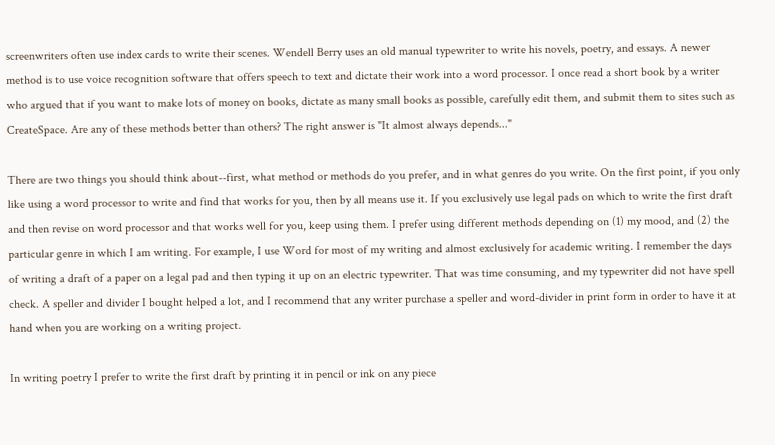screenwriters often use index cards to write their scenes. Wendell Berry uses an old manual typewriter to write his novels, poetry, and essays. A newer method is to use voice recognition software that offers speech to text and dictate their work into a word processor. I once read a short book by a writer who argued that if you want to make lots of money on books, dictate as many small books as possible, carefully edit them, and submit them to sites such as CreateSpace. Are any of these methods better than others? The right answer is "It almost always depends..."

There are two things you should think about--first, what method or methods do you prefer, and in what genres do you write. On the first point, if you only like using a word processor to write and find that works for you, then by all means use it. If you exclusively use legal pads on which to write the first draft and then revise on word processor and that works well for you, keep using them. I prefer using different methods depending on (1) my mood, and (2) the particular genre in which I am writing. For example, I use Word for most of my writing and almost exclusively for academic writing. I remember the days of writing a draft of a paper on a legal pad and then typing it up on an electric typewriter. That was time consuming, and my typewriter did not have spell check. A speller and divider I bought helped a lot, and I recommend that any writer purchase a speller and word-divider in print form in order to have it at hand when you are working on a writing project.

In writing poetry I prefer to write the first draft by printing it in pencil or ink on any piece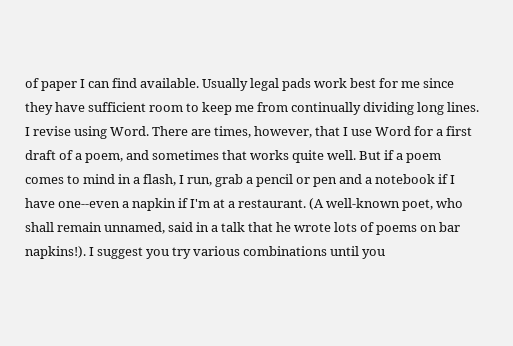of paper I can find available. Usually legal pads work best for me since they have sufficient room to keep me from continually dividing long lines. I revise using Word. There are times, however, that I use Word for a first draft of a poem, and sometimes that works quite well. But if a poem comes to mind in a flash, I run, grab a pencil or pen and a notebook if I have one--even a napkin if I'm at a restaurant. (A well-known poet, who shall remain unnamed, said in a talk that he wrote lots of poems on bar napkins!). I suggest you try various combinations until you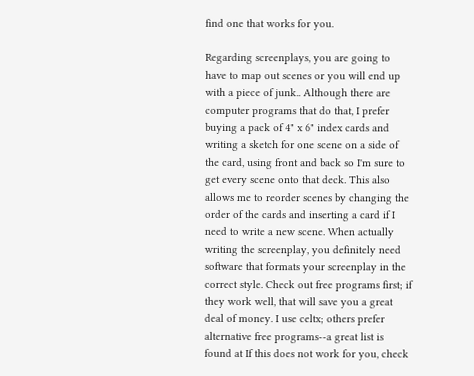find one that works for you.

Regarding screenplays, you are going to have to map out scenes or you will end up with a piece of junk.. Although there are computer programs that do that, I prefer buying a pack of 4" x 6" index cards and writing a sketch for one scene on a side of the card, using front and back so I'm sure to get every scene onto that deck. This also allows me to reorder scenes by changing the order of the cards and inserting a card if I need to write a new scene. When actually writing the screenplay, you definitely need software that formats your screenplay in the correct style. Check out free programs first; if they work well, that will save you a great deal of money. I use celtx; others prefer alternative free programs--a great list is found at If this does not work for you, check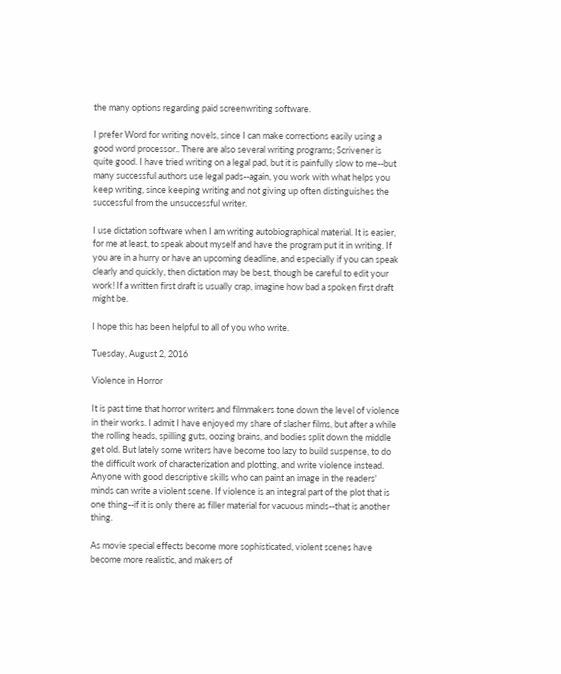the many options regarding paid screenwriting software.

I prefer Word for writing novels, since I can make corrections easily using a good word processor.. There are also several writing programs; Scrivener is quite good. I have tried writing on a legal pad, but it is painfully slow to me--but many successful authors use legal pads--again, you work with what helps you keep writing, since keeping writing and not giving up often distinguishes the successful from the unsuccessful writer.

I use dictation software when I am writing autobiographical material. It is easier, for me at least, to speak about myself and have the program put it in writing. If you are in a hurry or have an upcoming deadline, and especially if you can speak clearly and quickly, then dictation may be best, though be careful to edit your work! If a written first draft is usually crap, imagine how bad a spoken first draft might be.

I hope this has been helpful to all of you who write.

Tuesday, August 2, 2016

Violence in Horror

It is past time that horror writers and filmmakers tone down the level of violence in their works. I admit I have enjoyed my share of slasher films, but after a while the rolling heads, spilling guts, oozing brains, and bodies split down the middle get old. But lately some writers have become too lazy to build suspense, to do the difficult work of characterization and plotting, and write violence instead. Anyone with good descriptive skills who can paint an image in the readers' minds can write a violent scene. If violence is an integral part of the plot that is one thing--if it is only there as filler material for vacuous minds--that is another thing.

As movie special effects become more sophisticated, violent scenes have become more realistic, and makers of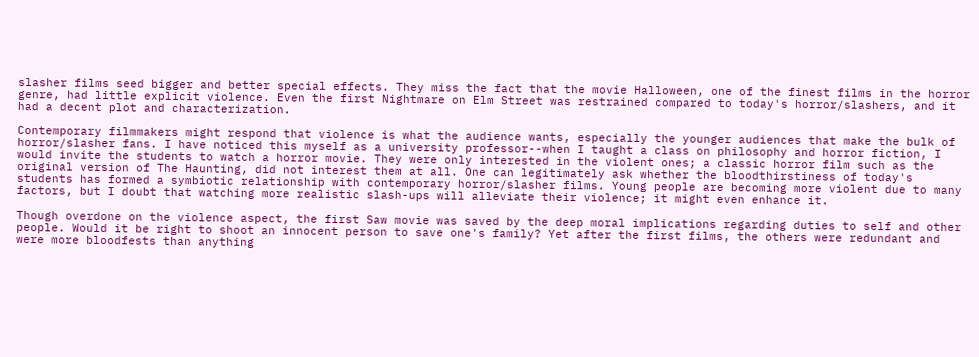slasher films seed bigger and better special effects. They miss the fact that the movie Halloween, one of the finest films in the horror genre, had little explicit violence. Even the first Nightmare on Elm Street was restrained compared to today's horror/slashers, and it had a decent plot and characterization.

Contemporary filmmakers might respond that violence is what the audience wants, especially the younger audiences that make the bulk of horror/slasher fans. I have noticed this myself as a university professor--when I taught a class on philosophy and horror fiction, I would invite the students to watch a horror movie. They were only interested in the violent ones; a classic horror film such as the original version of The Haunting, did not interest them at all. One can legitimately ask whether the bloodthirstiness of today's students has formed a symbiotic relationship with contemporary horror/slasher films. Young people are becoming more violent due to many factors, but I doubt that watching more realistic slash-ups will alleviate their violence; it might even enhance it.

Though overdone on the violence aspect, the first Saw movie was saved by the deep moral implications regarding duties to self and other people. Would it be right to shoot an innocent person to save one's family? Yet after the first films, the others were redundant and were more bloodfests than anything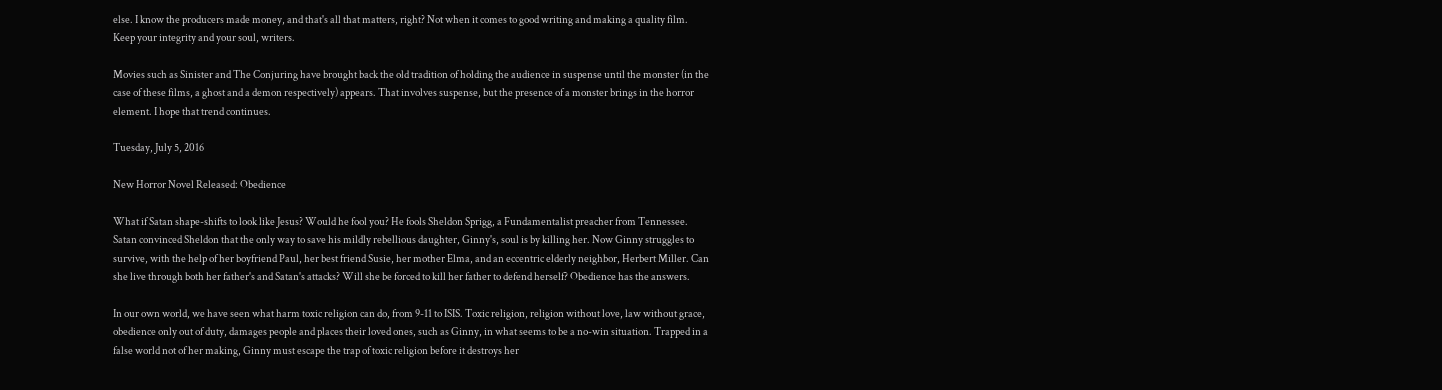else. I know the producers made money, and that's all that matters, right? Not when it comes to good writing and making a quality film. Keep your integrity and your soul, writers.

Movies such as Sinister and The Conjuring have brought back the old tradition of holding the audience in suspense until the monster (in the case of these films, a ghost and a demon respectively) appears. That involves suspense, but the presence of a monster brings in the horror element. I hope that trend continues.

Tuesday, July 5, 2016

New Horror Novel Released: Obedience

What if Satan shape-shifts to look like Jesus? Would he fool you? He fools Sheldon Sprigg, a Fundamentalist preacher from Tennessee. Satan convinced Sheldon that the only way to save his mildly rebellious daughter, Ginny's, soul is by killing her. Now Ginny struggles to survive, with the help of her boyfriend Paul, her best friend Susie, her mother Elma, and an eccentric elderly neighbor, Herbert Miller. Can she live through both her father's and Satan's attacks? Will she be forced to kill her father to defend herself? Obedience has the answers.

In our own world, we have seen what harm toxic religion can do, from 9-11 to ISIS. Toxic religion, religion without love, law without grace, obedience only out of duty, damages people and places their loved ones, such as Ginny, in what seems to be a no-win situation. Trapped in a false world not of her making, Ginny must escape the trap of toxic religion before it destroys her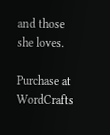and those she loves.

Purchase at WordCrafts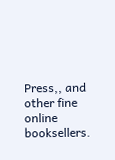Press,, and other fine online booksellers.